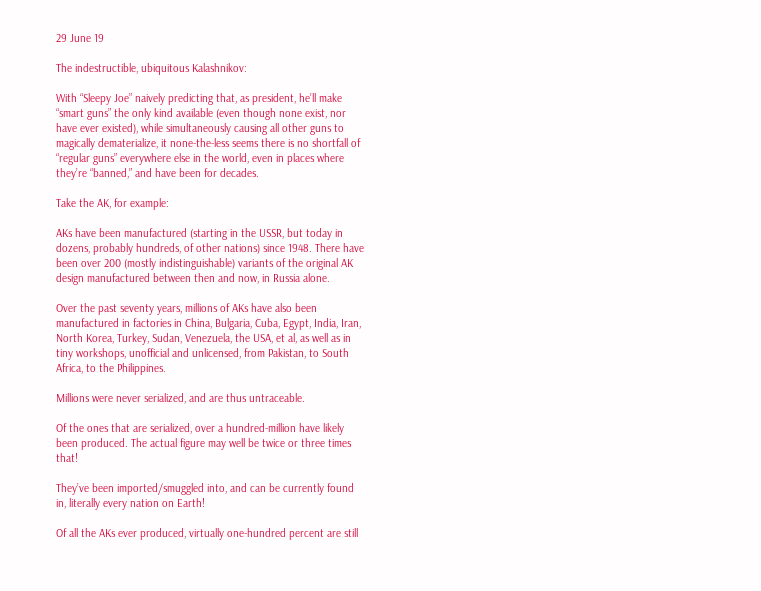29 June 19

The indestructible, ubiquitous Kalashnikov:

With “Sleepy Joe” naively predicting that, as president, he’ll make “smart guns” the only kind available (even though none exist, nor have ever existed), while simultaneously causing all other guns to magically dematerialize, it none-the-less seems there is no shortfall of “regular guns” everywhere else in the world, even in places where they’re “banned,” and have been for decades.

Take the AK, for example:

AKs have been manufactured (starting in the USSR, but today in dozens, probably hundreds, of other nations) since 1948. There have been over 200 (mostly indistinguishable) variants of the original AK design manufactured between then and now, in Russia alone.

Over the past seventy years, millions of AKs have also been manufactured in factories in China, Bulgaria, Cuba, Egypt, India, Iran, North Korea, Turkey, Sudan, Venezuela, the USA, et al, as well as in tiny workshops, unofficial and unlicensed, from Pakistan, to South Africa, to the Philippines.

Millions were never serialized, and are thus untraceable.

Of the ones that are serialized, over a hundred-million have likely been produced. The actual figure may well be twice or three times that!

They’ve been imported/smuggled into, and can be currently found in, literally every nation on Earth!

Of all the AKs ever produced, virtually one-hundred percent are still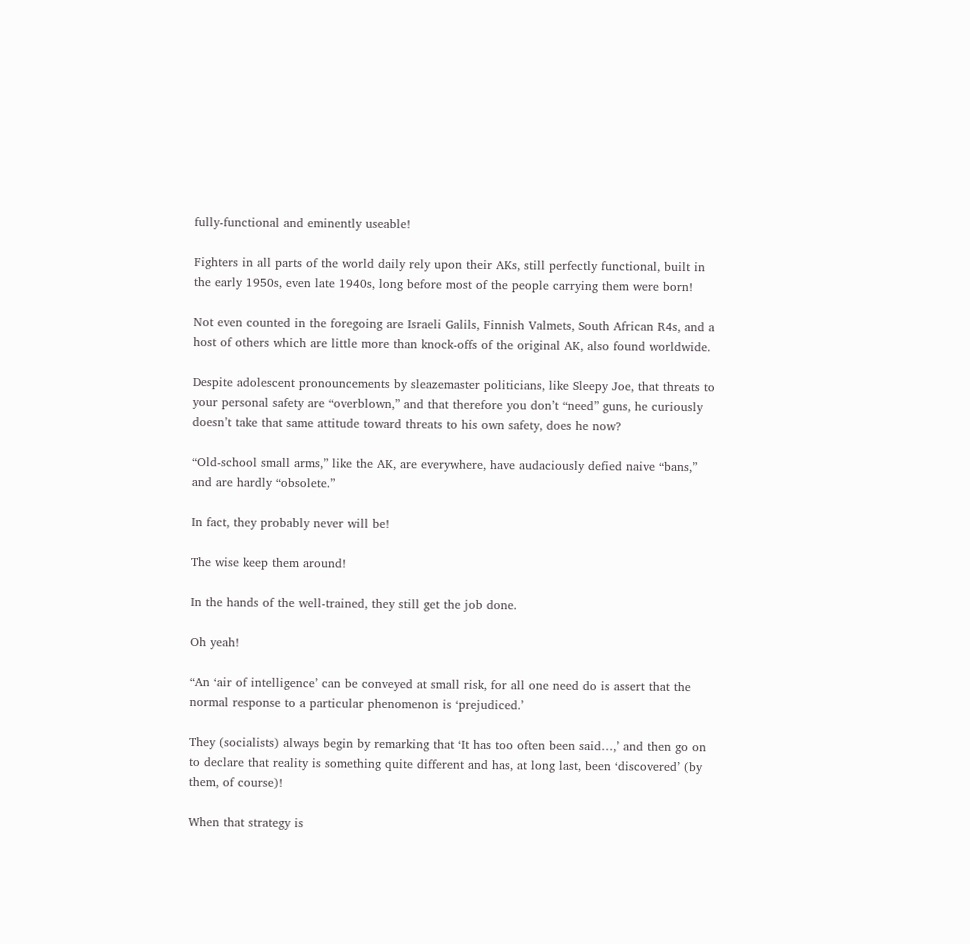fully-functional and eminently useable!

Fighters in all parts of the world daily rely upon their AKs, still perfectly functional, built in the early 1950s, even late 1940s, long before most of the people carrying them were born!

Not even counted in the foregoing are Israeli Galils, Finnish Valmets, South African R4s, and a host of others which are little more than knock-offs of the original AK, also found worldwide.

Despite adolescent pronouncements by sleazemaster politicians, like Sleepy Joe, that threats to your personal safety are “overblown,” and that therefore you don’t “need” guns, he curiously doesn’t take that same attitude toward threats to his own safety, does he now?

“Old-school small arms,” like the AK, are everywhere, have audaciously defied naive “bans,” and are hardly “obsolete.”

In fact, they probably never will be!

The wise keep them around!

In the hands of the well-trained, they still get the job done.

Oh yeah!

“An ‘air of intelligence’ can be conveyed at small risk, for all one need do is assert that the normal response to a particular phenomenon is ‘prejudiced.’

They (socialists) always begin by remarking that ‘It has too often been said…,’ and then go on to declare that reality is something quite different and has, at long last, been ‘discovered’ (by them, of course)!

When that strategy is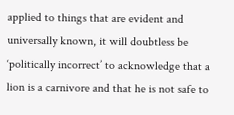applied to things that are evident and universally known, it will doubtless be ‘politically incorrect’ to acknowledge that a lion is a carnivore and that he is not safe to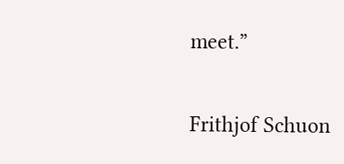meet.”

Frithjof Schuon